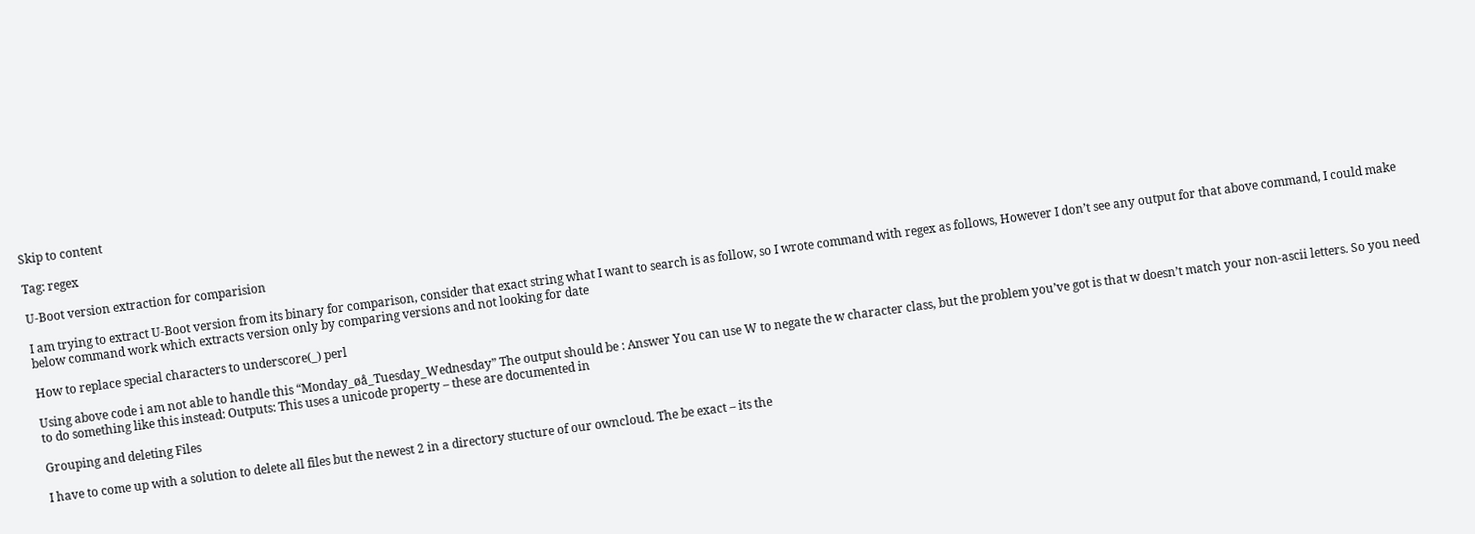Skip to content

Tag: regex

U-Boot version extraction for comparision

I am trying to extract U-Boot version from its binary for comparison, consider that exact string what I want to search is as follow, so I wrote command with regex as follows, However I don’t see any output for that above command, I could make below command work which extracts version only by comparing versions and not looking for date

How to replace special characters to underscore(_) perl

Using above code i am not able to handle this “Monday_øå_Tuesday_Wednesday” The output should be : Answer You can use W to negate the w character class, but the problem you’ve got is that w doesn’t match your non-ascii letters. So you need to do something like this instead: Outputs: This uses a unicode property – these are documented in

Grouping and deleting Files

I have to come up with a solution to delete all files but the newest 2 in a directory stucture of our owncloud. The be exact – its the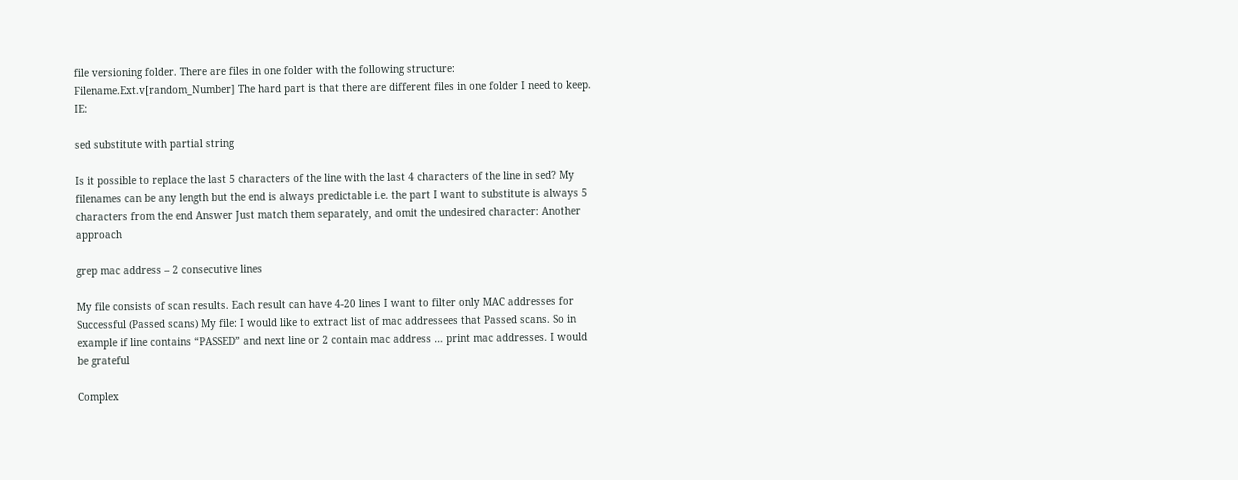file versioning folder. There are files in one folder with the following structure: Filename.Ext.v[random_Number] The hard part is that there are different files in one folder I need to keep. IE:

sed substitute with partial string

Is it possible to replace the last 5 characters of the line with the last 4 characters of the line in sed? My filenames can be any length but the end is always predictable i.e. the part I want to substitute is always 5 characters from the end Answer Just match them separately, and omit the undesired character: Another approach

grep mac address – 2 consecutive lines

My file consists of scan results. Each result can have 4-20 lines I want to filter only MAC addresses for Successful (Passed scans) My file: I would like to extract list of mac addressees that Passed scans. So in example if line contains “PASSED” and next line or 2 contain mac address … print mac addresses. I would be grateful

Complex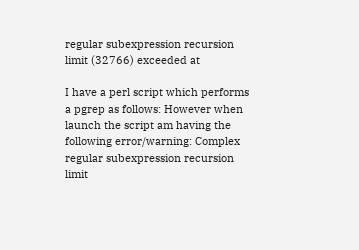regular subexpression recursion limit (32766) exceeded at

I have a perl script which performs a pgrep as follows: However when launch the script am having the following error/warning: Complex regular subexpression recursion limit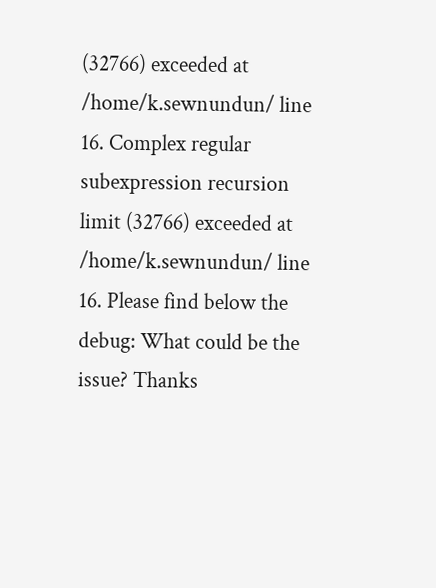(32766) exceeded at /home/k.sewnundun/ line 16. Complex regular subexpression recursion limit (32766) exceeded at /home/k.sewnundun/ line 16. Please find below the debug: What could be the issue? Thanks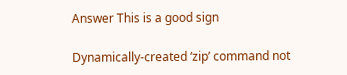Answer This is a good sign

Dynamically-created ‘zip’ command not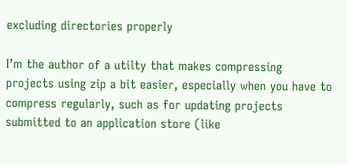excluding directories properly

I’m the author of a utilty that makes compressing projects using zip a bit easier, especially when you have to compress regularly, such as for updating projects submitted to an application store (like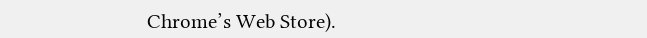Chrome’s Web Store).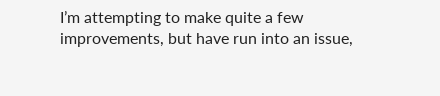I’m attempting to make quite a few improvements, but have run into an issue,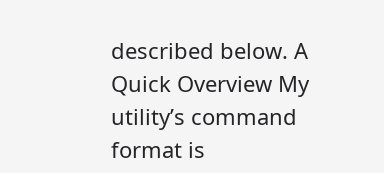described below. A Quick Overview My utility’s command format is